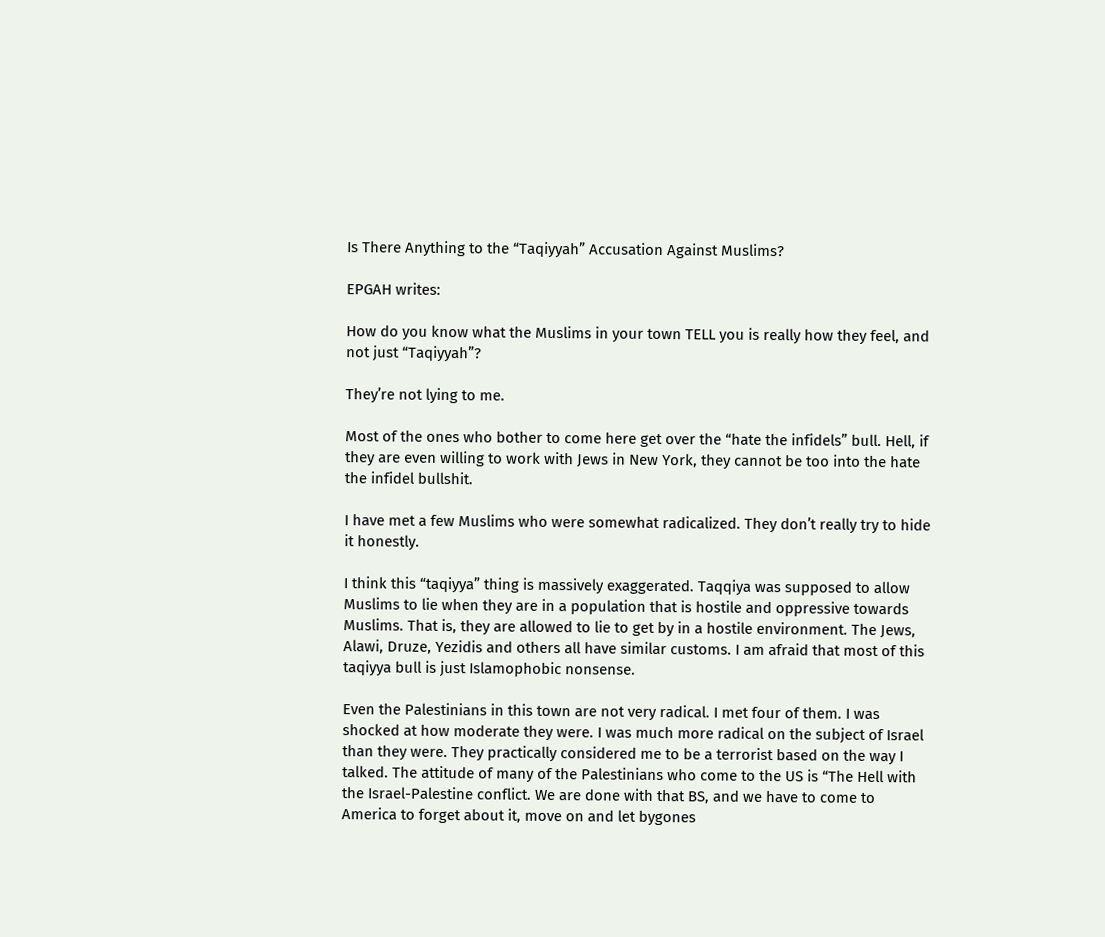Is There Anything to the “Taqiyyah” Accusation Against Muslims?

EPGAH writes:

How do you know what the Muslims in your town TELL you is really how they feel, and not just “Taqiyyah”?

They’re not lying to me.

Most of the ones who bother to come here get over the “hate the infidels” bull. Hell, if they are even willing to work with Jews in New York, they cannot be too into the hate the infidel bullshit.

I have met a few Muslims who were somewhat radicalized. They don’t really try to hide it honestly.

I think this “taqiyya” thing is massively exaggerated. Taqqiya was supposed to allow Muslims to lie when they are in a population that is hostile and oppressive towards Muslims. That is, they are allowed to lie to get by in a hostile environment. The Jews, Alawi, Druze, Yezidis and others all have similar customs. I am afraid that most of this taqiyya bull is just Islamophobic nonsense.

Even the Palestinians in this town are not very radical. I met four of them. I was shocked at how moderate they were. I was much more radical on the subject of Israel than they were. They practically considered me to be a terrorist based on the way I talked. The attitude of many of the Palestinians who come to the US is “The Hell with the Israel-Palestine conflict. We are done with that BS, and we have to come to America to forget about it, move on and let bygones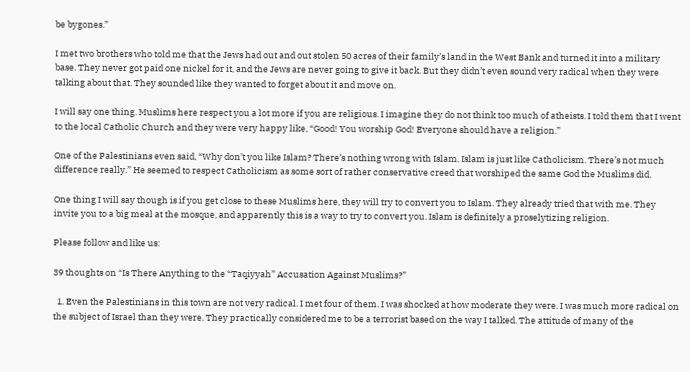be bygones.”

I met two brothers who told me that the Jews had out and out stolen 50 acres of their family’s land in the West Bank and turned it into a military base. They never got paid one nickel for it, and the Jews are never going to give it back. But they didn’t even sound very radical when they were talking about that. They sounded like they wanted to forget about it and move on.

I will say one thing. Muslims here respect you a lot more if you are religious. I imagine they do not think too much of atheists. I told them that I went to the local Catholic Church and they were very happy like, “Good! You worship God! Everyone should have a religion.”

One of the Palestinians even said, “Why don’t you like Islam? There’s nothing wrong with Islam. Islam is just like Catholicism. There’s not much difference really.” He seemed to respect Catholicism as some sort of rather conservative creed that worshiped the same God the Muslims did.

One thing I will say though is if you get close to these Muslims here, they will try to convert you to Islam. They already tried that with me. They invite you to a big meal at the mosque, and apparently this is a way to try to convert you. Islam is definitely a proselytizing religion.

Please follow and like us:

39 thoughts on “Is There Anything to the “Taqiyyah” Accusation Against Muslims?”

  1. Even the Palestinians in this town are not very radical. I met four of them. I was shocked at how moderate they were. I was much more radical on the subject of Israel than they were. They practically considered me to be a terrorist based on the way I talked. The attitude of many of the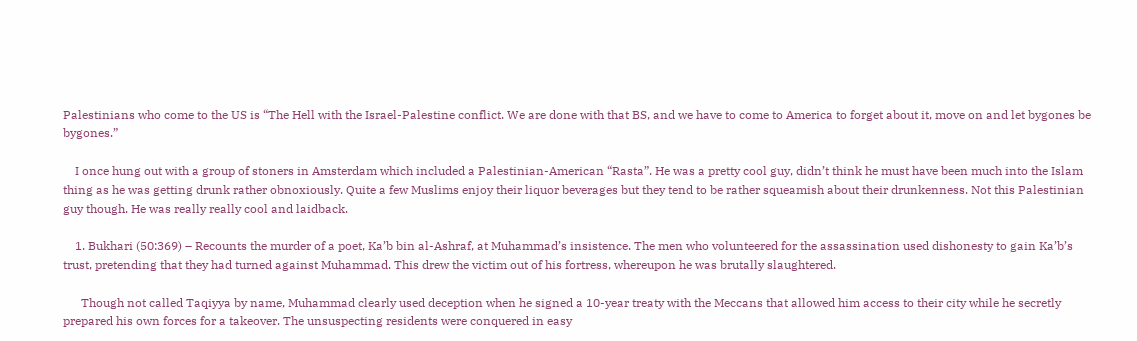Palestinians who come to the US is “The Hell with the Israel-Palestine conflict. We are done with that BS, and we have to come to America to forget about it, move on and let bygones be bygones.”

    I once hung out with a group of stoners in Amsterdam which included a Palestinian-American “Rasta”. He was a pretty cool guy, didn’t think he must have been much into the Islam thing as he was getting drunk rather obnoxiously. Quite a few Muslims enjoy their liquor beverages but they tend to be rather squeamish about their drunkenness. Not this Palestinian guy though. He was really really cool and laidback.

    1. Bukhari (50:369) – Recounts the murder of a poet, Ka’b bin al-Ashraf, at Muhammad’s insistence. The men who volunteered for the assassination used dishonesty to gain Ka’b’s trust, pretending that they had turned against Muhammad. This drew the victim out of his fortress, whereupon he was brutally slaughtered.

      Though not called Taqiyya by name, Muhammad clearly used deception when he signed a 10-year treaty with the Meccans that allowed him access to their city while he secretly prepared his own forces for a takeover. The unsuspecting residents were conquered in easy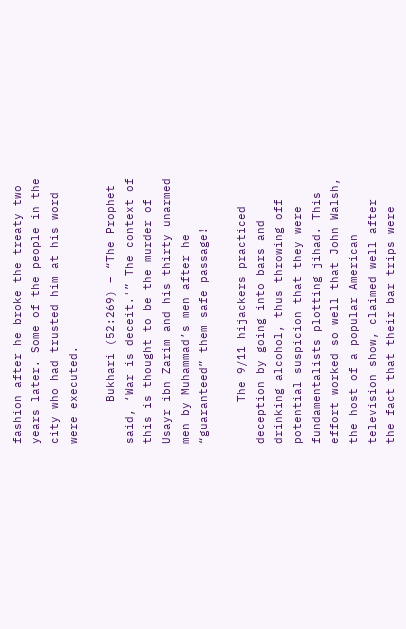fashion after he broke the treaty two years later. Some of the people in the city who had trusted him at his word were executed.

      Bukhari (52:269) – “The Prophet said, ‘War is deceit.'” The context of this is thought to be the murder of Usayr ibn Zarim and his thirty unarmed men by Muhammad’s men after he “guaranteed” them safe passage!

      The 9/11 hijackers practiced deception by going into bars and drinking alcohol, thus throwing off potential suspicion that they were fundamentalists plotting jihad. This effort worked so well that John Walsh, the host of a popular American television show, claimed well after the fact that their bar trips were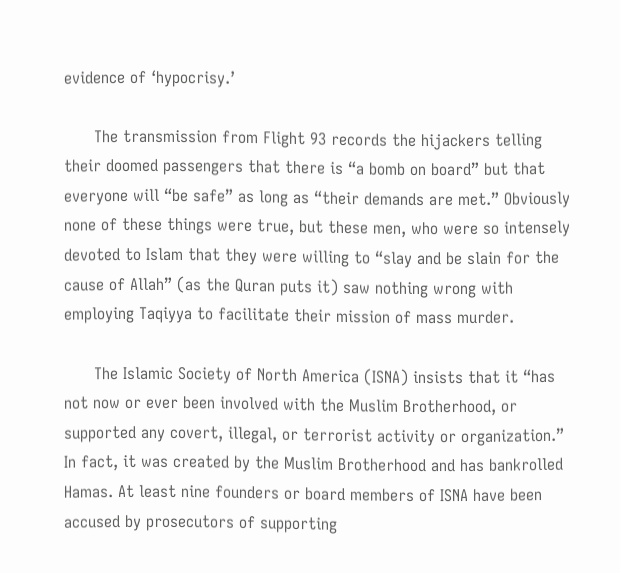evidence of ‘hypocrisy.’

      The transmission from Flight 93 records the hijackers telling their doomed passengers that there is “a bomb on board” but that everyone will “be safe” as long as “their demands are met.” Obviously none of these things were true, but these men, who were so intensely devoted to Islam that they were willing to “slay and be slain for the cause of Allah” (as the Quran puts it) saw nothing wrong with employing Taqiyya to facilitate their mission of mass murder.

      The Islamic Society of North America (ISNA) insists that it “has not now or ever been involved with the Muslim Brotherhood, or supported any covert, illegal, or terrorist activity or organization.” In fact, it was created by the Muslim Brotherhood and has bankrolled Hamas. At least nine founders or board members of ISNA have been accused by prosecutors of supporting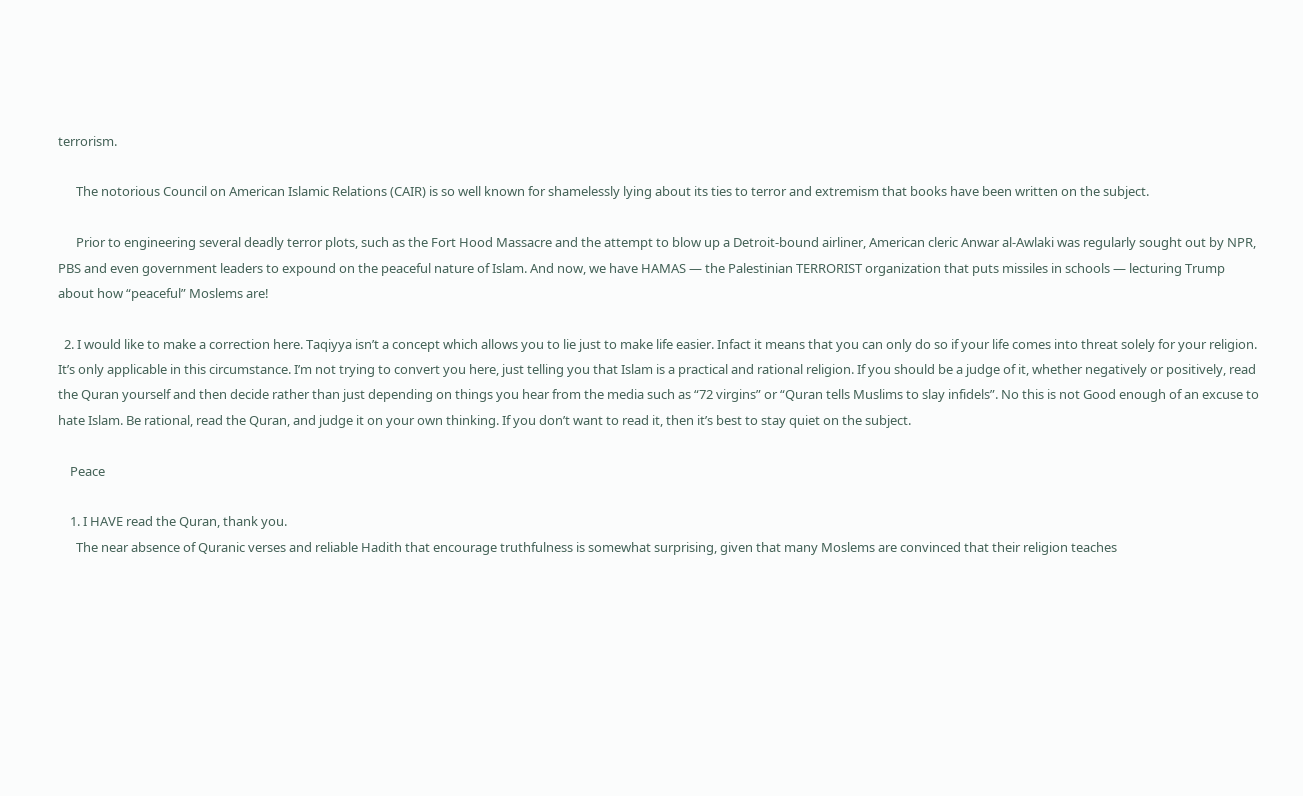terrorism.

      The notorious Council on American Islamic Relations (CAIR) is so well known for shamelessly lying about its ties to terror and extremism that books have been written on the subject.

      Prior to engineering several deadly terror plots, such as the Fort Hood Massacre and the attempt to blow up a Detroit-bound airliner, American cleric Anwar al-Awlaki was regularly sought out by NPR, PBS and even government leaders to expound on the peaceful nature of Islam. And now, we have HAMAS — the Palestinian TERRORIST organization that puts missiles in schools — lecturing Trump about how “peaceful” Moslems are!

  2. I would like to make a correction here. Taqiyya isn’t a concept which allows you to lie just to make life easier. Infact it means that you can only do so if your life comes into threat solely for your religion. It’s only applicable in this circumstance. I’m not trying to convert you here, just telling you that Islam is a practical and rational religion. If you should be a judge of it, whether negatively or positively, read the Quran yourself and then decide rather than just depending on things you hear from the media such as “72 virgins” or “Quran tells Muslims to slay infidels”. No this is not Good enough of an excuse to hate Islam. Be rational, read the Quran, and judge it on your own thinking. If you don’t want to read it, then it’s best to stay quiet on the subject.

    Peace

    1. I HAVE read the Quran, thank you.
      The near absence of Quranic verses and reliable Hadith that encourage truthfulness is somewhat surprising, given that many Moslems are convinced that their religion teaches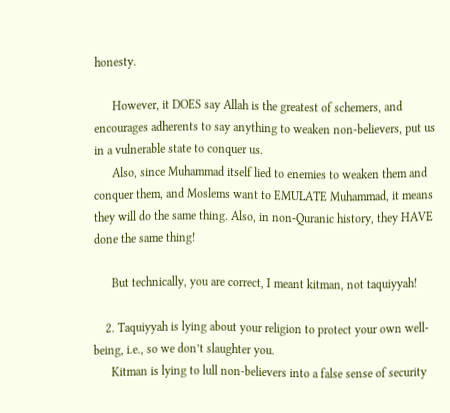honesty.

      However, it DOES say Allah is the greatest of schemers, and encourages adherents to say anything to weaken non-believers, put us in a vulnerable state to conquer us.
      Also, since Muhammad itself lied to enemies to weaken them and conquer them, and Moslems want to EMULATE Muhammad, it means they will do the same thing. Also, in non-Quranic history, they HAVE done the same thing!

      But technically, you are correct, I meant kitman, not taquiyyah!

    2. Taquiyyah is lying about your religion to protect your own well-being, i.e., so we don’t slaughter you.
      Kitman is lying to lull non-believers into a false sense of security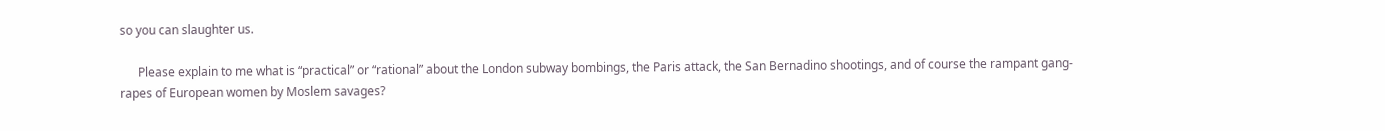so you can slaughter us.

      Please explain to me what is “practical” or “rational” about the London subway bombings, the Paris attack, the San Bernadino shootings, and of course the rampant gang-rapes of European women by Moslem savages?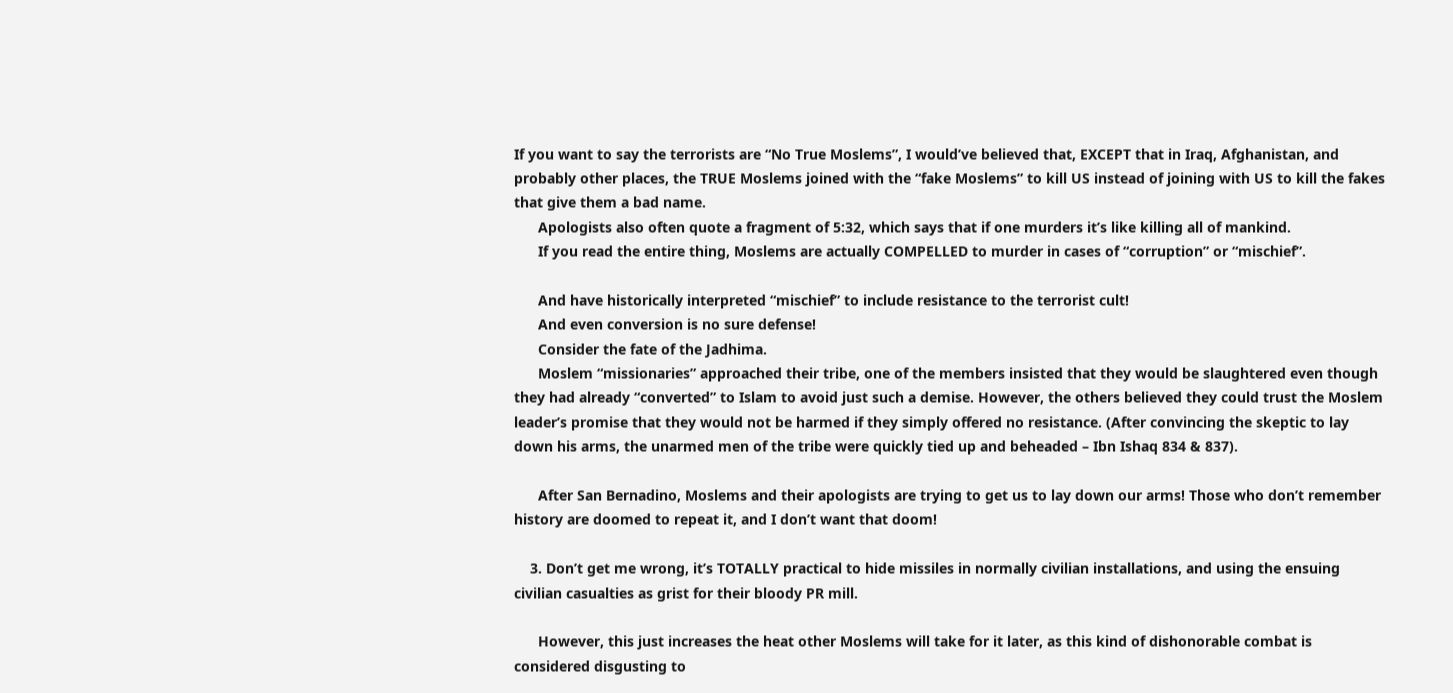If you want to say the terrorists are “No True Moslems”, I would’ve believed that, EXCEPT that in Iraq, Afghanistan, and probably other places, the TRUE Moslems joined with the “fake Moslems” to kill US instead of joining with US to kill the fakes that give them a bad name.
      Apologists also often quote a fragment of 5:32, which says that if one murders it’s like killing all of mankind.
      If you read the entire thing, Moslems are actually COMPELLED to murder in cases of “corruption” or “mischief”.

      And have historically interpreted “mischief” to include resistance to the terrorist cult!
      And even conversion is no sure defense!
      Consider the fate of the Jadhima.
      Moslem “missionaries” approached their tribe, one of the members insisted that they would be slaughtered even though they had already “converted” to Islam to avoid just such a demise. However, the others believed they could trust the Moslem leader’s promise that they would not be harmed if they simply offered no resistance. (After convincing the skeptic to lay down his arms, the unarmed men of the tribe were quickly tied up and beheaded – Ibn Ishaq 834 & 837).

      After San Bernadino, Moslems and their apologists are trying to get us to lay down our arms! Those who don’t remember history are doomed to repeat it, and I don’t want that doom!

    3. Don’t get me wrong, it’s TOTALLY practical to hide missiles in normally civilian installations, and using the ensuing civilian casualties as grist for their bloody PR mill.

      However, this just increases the heat other Moslems will take for it later, as this kind of dishonorable combat is considered disgusting to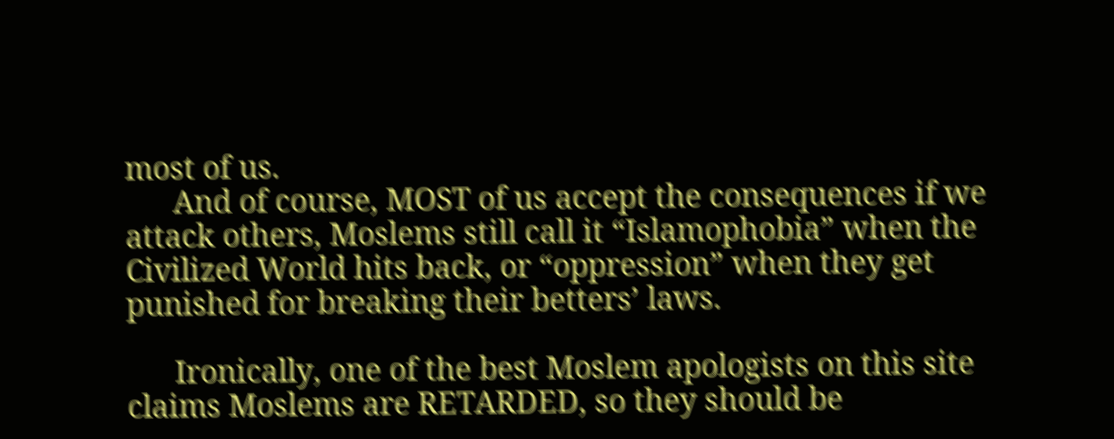most of us.
      And of course, MOST of us accept the consequences if we attack others, Moslems still call it “Islamophobia” when the Civilized World hits back, or “oppression” when they get punished for breaking their betters’ laws.

      Ironically, one of the best Moslem apologists on this site claims Moslems are RETARDED, so they should be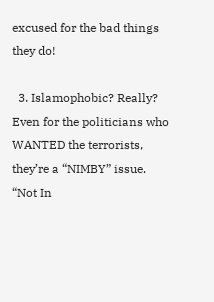excused for the bad things they do!

  3. Islamophobic? Really? Even for the politicians who WANTED the terrorists, they’re a “NIMBY” issue. “Not In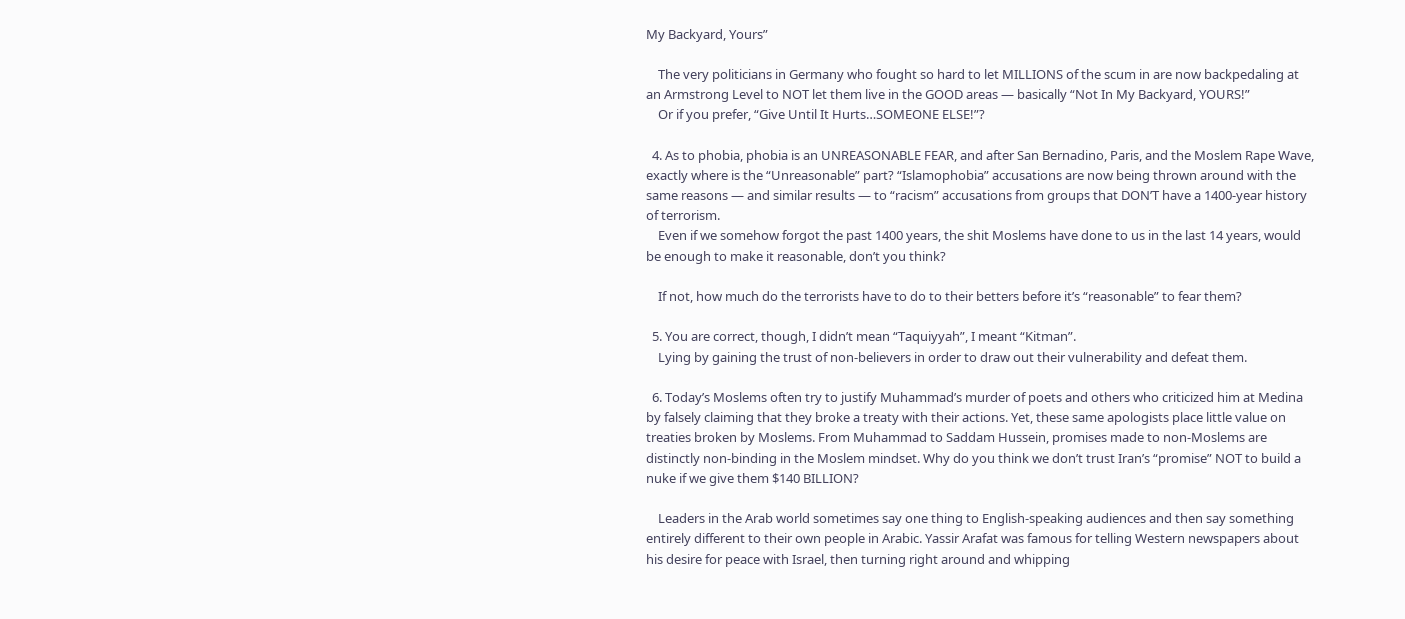My Backyard, Yours”

    The very politicians in Germany who fought so hard to let MILLIONS of the scum in are now backpedaling at an Armstrong Level to NOT let them live in the GOOD areas — basically “Not In My Backyard, YOURS!”
    Or if you prefer, “Give Until It Hurts…SOMEONE ELSE!”?

  4. As to phobia, phobia is an UNREASONABLE FEAR, and after San Bernadino, Paris, and the Moslem Rape Wave, exactly where is the “Unreasonable” part? “Islamophobia” accusations are now being thrown around with the same reasons — and similar results — to “racism” accusations from groups that DON’T have a 1400-year history of terrorism.
    Even if we somehow forgot the past 1400 years, the shit Moslems have done to us in the last 14 years, would be enough to make it reasonable, don’t you think?

    If not, how much do the terrorists have to do to their betters before it’s “reasonable” to fear them?

  5. You are correct, though, I didn’t mean “Taquiyyah”, I meant “Kitman”.
    Lying by gaining the trust of non-believers in order to draw out their vulnerability and defeat them.

  6. Today’s Moslems often try to justify Muhammad’s murder of poets and others who criticized him at Medina by falsely claiming that they broke a treaty with their actions. Yet, these same apologists place little value on treaties broken by Moslems. From Muhammad to Saddam Hussein, promises made to non-Moslems are distinctly non-binding in the Moslem mindset. Why do you think we don’t trust Iran’s “promise” NOT to build a nuke if we give them $140 BILLION?

    Leaders in the Arab world sometimes say one thing to English-speaking audiences and then say something entirely different to their own people in Arabic. Yassir Arafat was famous for telling Western newspapers about his desire for peace with Israel, then turning right around and whipping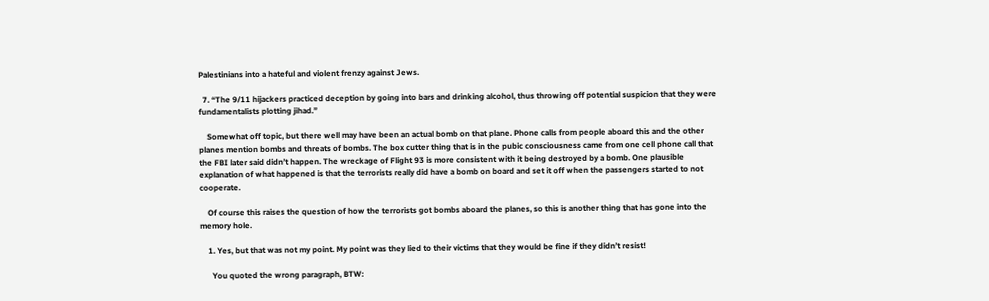Palestinians into a hateful and violent frenzy against Jews.

  7. “The 9/11 hijackers practiced deception by going into bars and drinking alcohol, thus throwing off potential suspicion that they were fundamentalists plotting jihad.”

    Somewhat off topic, but there well may have been an actual bomb on that plane. Phone calls from people aboard this and the other planes mention bombs and threats of bombs. The box cutter thing that is in the pubic consciousness came from one cell phone call that the FBI later said didn’t happen. The wreckage of Flight 93 is more consistent with it being destroyed by a bomb. One plausible explanation of what happened is that the terrorists really did have a bomb on board and set it off when the passengers started to not cooperate.

    Of course this raises the question of how the terrorists got bombs aboard the planes, so this is another thing that has gone into the memory hole.

    1. Yes, but that was not my point. My point was they lied to their victims that they would be fine if they didn’t resist!

      You quoted the wrong paragraph, BTW: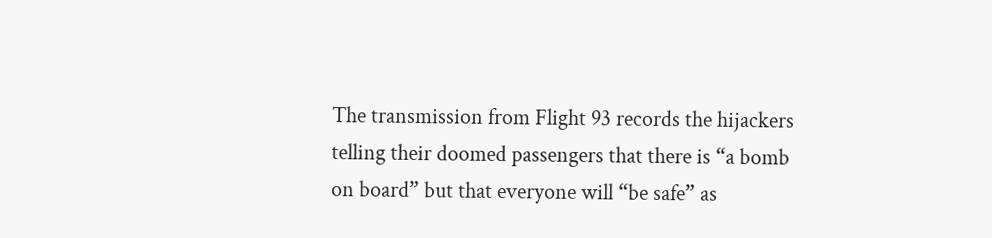The transmission from Flight 93 records the hijackers telling their doomed passengers that there is “a bomb on board” but that everyone will “be safe” as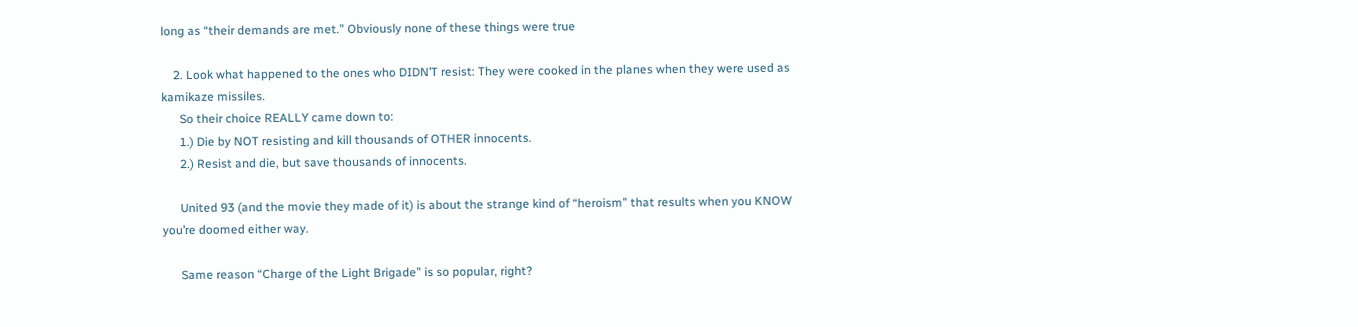long as “their demands are met.” Obviously none of these things were true

    2. Look what happened to the ones who DIDN’T resist: They were cooked in the planes when they were used as kamikaze missiles.
      So their choice REALLY came down to:
      1.) Die by NOT resisting and kill thousands of OTHER innocents.
      2.) Resist and die, but save thousands of innocents.

      United 93 (and the movie they made of it) is about the strange kind of “heroism” that results when you KNOW you’re doomed either way.

      Same reason “Charge of the Light Brigade” is so popular, right?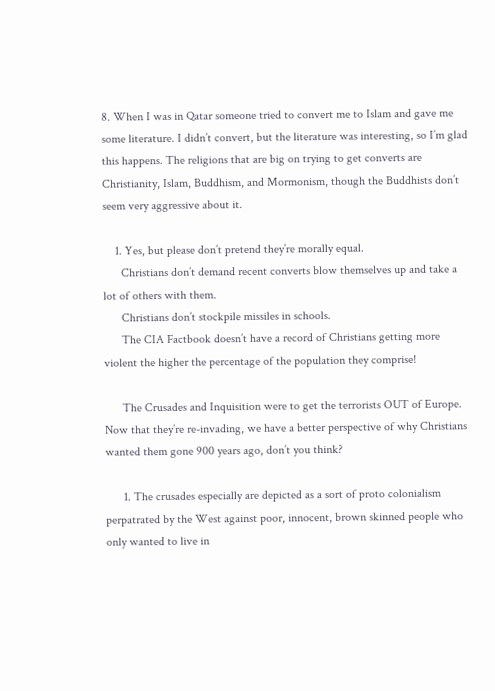8. When I was in Qatar someone tried to convert me to Islam and gave me some literature. I didn’t convert, but the literature was interesting, so I’m glad this happens. The religions that are big on trying to get converts are Christianity, Islam, Buddhism, and Mormonism, though the Buddhists don’t seem very aggressive about it.

    1. Yes, but please don’t pretend they’re morally equal.
      Christians don’t demand recent converts blow themselves up and take a lot of others with them.
      Christians don’t stockpile missiles in schools.
      The CIA Factbook doesn’t have a record of Christians getting more violent the higher the percentage of the population they comprise!

      The Crusades and Inquisition were to get the terrorists OUT of Europe. Now that they’re re-invading, we have a better perspective of why Christians wanted them gone 900 years ago, don’t you think?

      1. The crusades especially are depicted as a sort of proto colonialism perpatrated by the West against poor, innocent, brown skinned people who only wanted to live in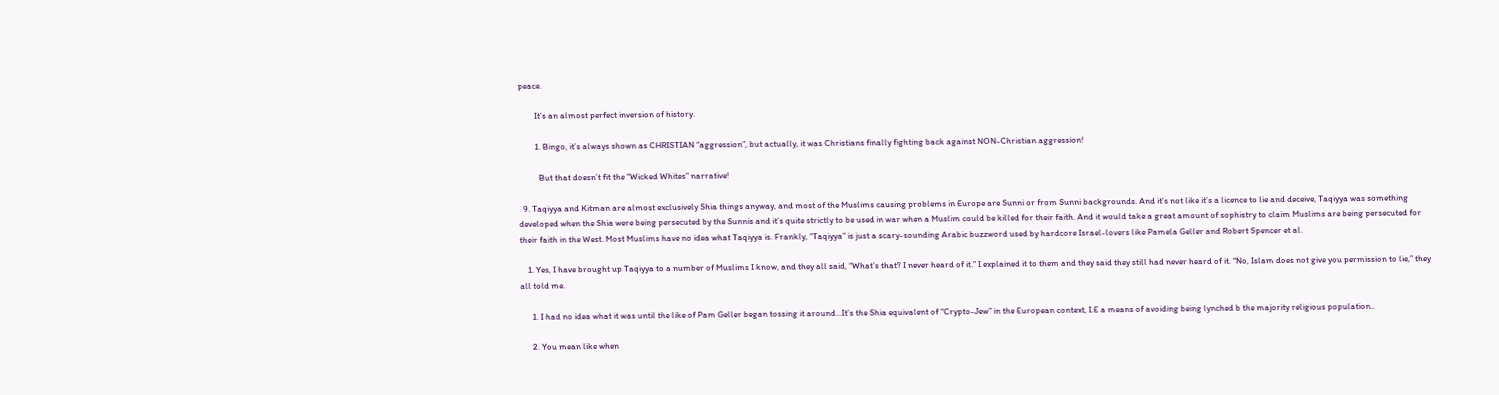peace.

        It’s an almost perfect inversion of history.

        1. Bingo, it’s always shown as CHRISTIAN “aggression”, but actually, it was Christians finally fighting back against NON-Christian aggression!

          But that doesn’t fit the “Wicked Whites” narrative!

  9. Taqiyya and Kitman are almost exclusively Shia things anyway, and most of the Muslims causing problems in Europe are Sunni or from Sunni backgrounds. And it’s not like it’s a licence to lie and deceive, Taqiyya was something developed when the Shia were being persecuted by the Sunnis and it’s quite strictly to be used in war when a Muslim could be killed for their faith. And it would take a great amount of sophistry to claim Muslims are being persecuted for their faith in the West. Most Muslims have no idea what Taqiyya is. Frankly, “Taqiyya” is just a scary-sounding Arabic buzzword used by hardcore Israel-lovers like Pamela Geller and Robert Spencer et al.

    1. Yes, I have brought up Taqiyya to a number of Muslims I know, and they all said, “What’s that? I never heard of it.” I explained it to them and they said they still had never heard of it. “No, Islam does not give you permission to lie,” they all told me.

      1. I had no idea what it was until the like of Pam Geller began tossing it around…It’s the Shia equivalent of “Crypto-Jew” in the European context, I.E a means of avoiding being lynched b the majority religious population..

      2. You mean like when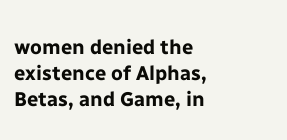women denied the existence of Alphas, Betas, and Game, in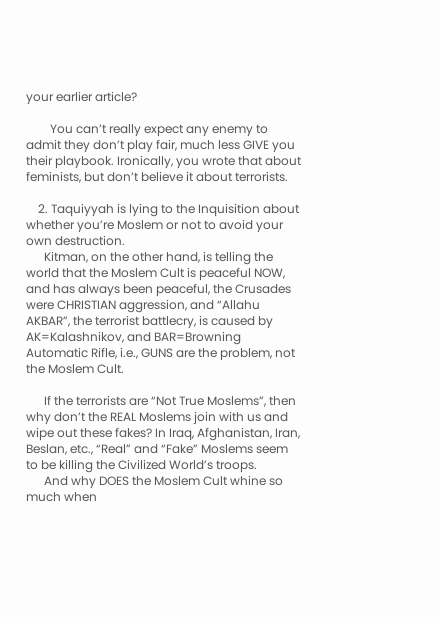your earlier article?

        You can’t really expect any enemy to admit they don’t play fair, much less GIVE you their playbook. Ironically, you wrote that about feminists, but don’t believe it about terrorists.

    2. Taquiyyah is lying to the Inquisition about whether you’re Moslem or not to avoid your own destruction.
      Kitman, on the other hand, is telling the world that the Moslem Cult is peaceful NOW, and has always been peaceful, the Crusades were CHRISTIAN aggression, and “Allahu AKBAR”, the terrorist battlecry, is caused by AK=Kalashnikov, and BAR=Browning Automatic Rifle, i.e., GUNS are the problem, not the Moslem Cult.

      If the terrorists are “Not True Moslems”, then why don’t the REAL Moslems join with us and wipe out these fakes? In Iraq, Afghanistan, Iran, Beslan, etc., “Real” and “Fake” Moslems seem to be killing the Civilized World’s troops.
      And why DOES the Moslem Cult whine so much when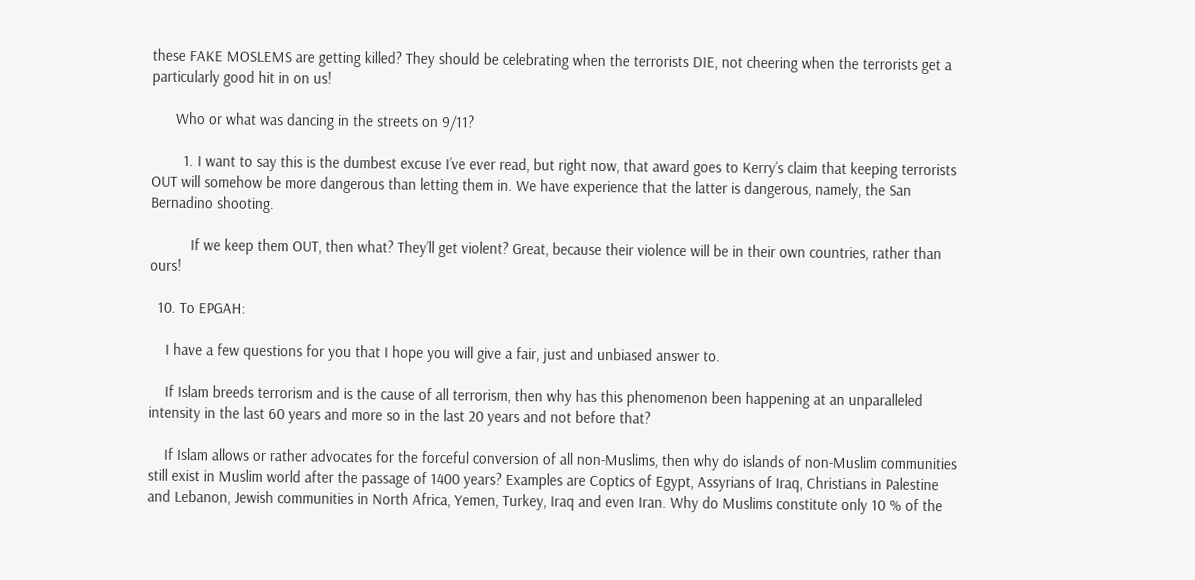these FAKE MOSLEMS are getting killed? They should be celebrating when the terrorists DIE, not cheering when the terrorists get a particularly good hit in on us!

      Who or what was dancing in the streets on 9/11?

        1. I want to say this is the dumbest excuse I’ve ever read, but right now, that award goes to Kerry’s claim that keeping terrorists OUT will somehow be more dangerous than letting them in. We have experience that the latter is dangerous, namely, the San Bernadino shooting.

          If we keep them OUT, then what? They’ll get violent? Great, because their violence will be in their own countries, rather than ours!

  10. To EPGAH:

    I have a few questions for you that I hope you will give a fair, just and unbiased answer to.

    If Islam breeds terrorism and is the cause of all terrorism, then why has this phenomenon been happening at an unparalleled intensity in the last 60 years and more so in the last 20 years and not before that?

    If Islam allows or rather advocates for the forceful conversion of all non-Muslims, then why do islands of non-Muslim communities still exist in Muslim world after the passage of 1400 years? Examples are Coptics of Egypt, Assyrians of Iraq, Christians in Palestine and Lebanon, Jewish communities in North Africa, Yemen, Turkey, Iraq and even Iran. Why do Muslims constitute only 10 % of the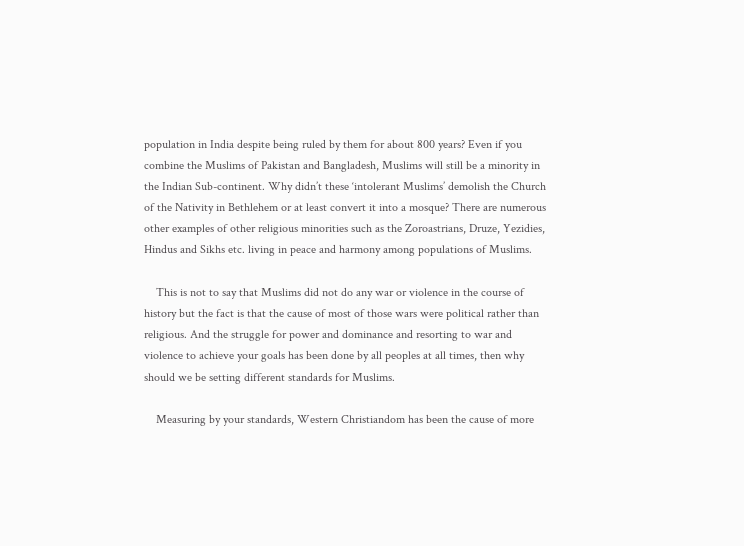population in India despite being ruled by them for about 800 years? Even if you combine the Muslims of Pakistan and Bangladesh, Muslims will still be a minority in the Indian Sub-continent. Why didn’t these ‘intolerant Muslims’ demolish the Church of the Nativity in Bethlehem or at least convert it into a mosque? There are numerous other examples of other religious minorities such as the Zoroastrians, Druze, Yezidies, Hindus and Sikhs etc. living in peace and harmony among populations of Muslims.

    This is not to say that Muslims did not do any war or violence in the course of history but the fact is that the cause of most of those wars were political rather than religious. And the struggle for power and dominance and resorting to war and violence to achieve your goals has been done by all peoples at all times, then why should we be setting different standards for Muslims.

    Measuring by your standards, Western Christiandom has been the cause of more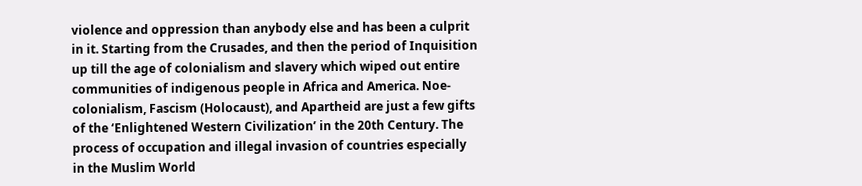violence and oppression than anybody else and has been a culprit in it. Starting from the Crusades, and then the period of Inquisition up till the age of colonialism and slavery which wiped out entire communities of indigenous people in Africa and America. Noe-colonialism, Fascism (Holocaust), and Apartheid are just a few gifts of the ‘Enlightened Western Civilization’ in the 20th Century. The process of occupation and illegal invasion of countries especially in the Muslim World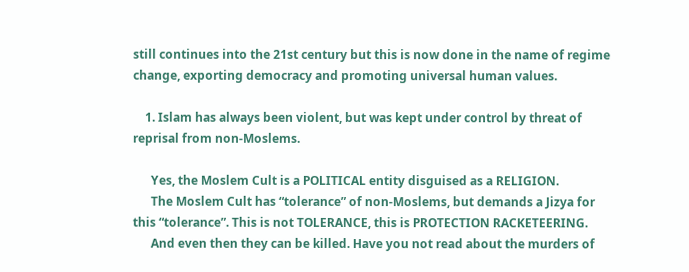still continues into the 21st century but this is now done in the name of regime change, exporting democracy and promoting universal human values.

    1. Islam has always been violent, but was kept under control by threat of reprisal from non-Moslems.

      Yes, the Moslem Cult is a POLITICAL entity disguised as a RELIGION.
      The Moslem Cult has “tolerance” of non-Moslems, but demands a Jizya for this “tolerance”. This is not TOLERANCE, this is PROTECTION RACKETEERING.
      And even then they can be killed. Have you not read about the murders of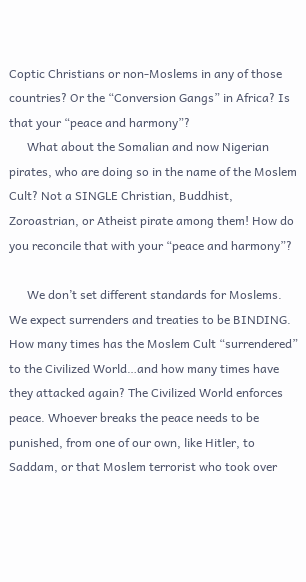Coptic Christians or non-Moslems in any of those countries? Or the “Conversion Gangs” in Africa? Is that your “peace and harmony”?
      What about the Somalian and now Nigerian pirates, who are doing so in the name of the Moslem Cult? Not a SINGLE Christian, Buddhist, Zoroastrian, or Atheist pirate among them! How do you reconcile that with your “peace and harmony”?

      We don’t set different standards for Moslems. We expect surrenders and treaties to be BINDING. How many times has the Moslem Cult “surrendered” to the Civilized World…and how many times have they attacked again? The Civilized World enforces peace. Whoever breaks the peace needs to be punished, from one of our own, like Hitler, to Saddam, or that Moslem terrorist who took over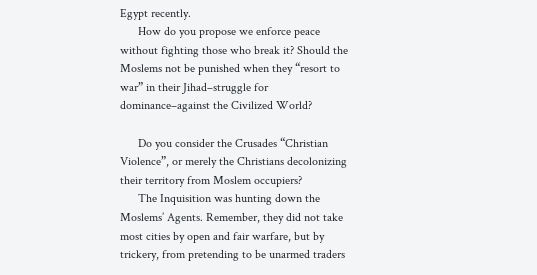Egypt recently.
      How do you propose we enforce peace without fighting those who break it? Should the Moslems not be punished when they “resort to war” in their Jihad–struggle for dominance–against the Civilized World?

      Do you consider the Crusades “Christian Violence”, or merely the Christians decolonizing their territory from Moslem occupiers?
      The Inquisition was hunting down the Moslems’ Agents. Remember, they did not take most cities by open and fair warfare, but by trickery, from pretending to be unarmed traders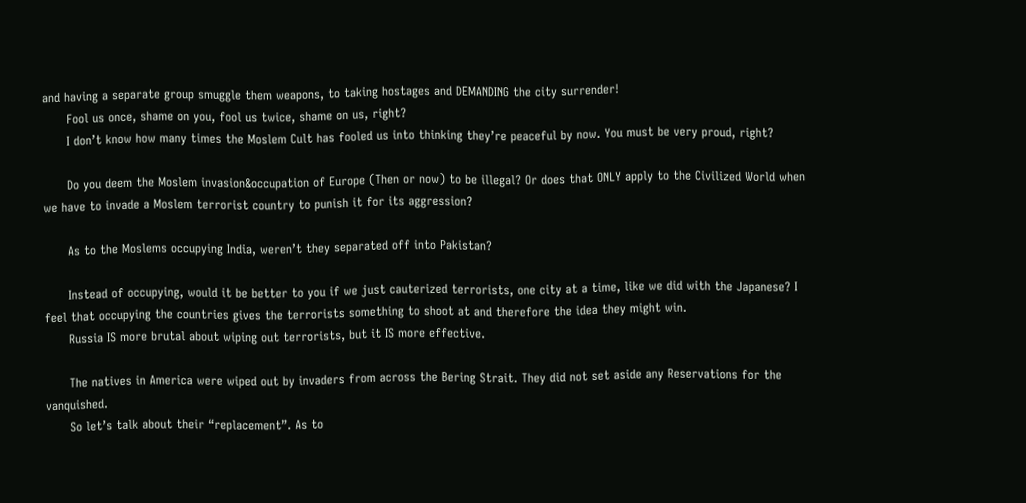and having a separate group smuggle them weapons, to taking hostages and DEMANDING the city surrender!
      Fool us once, shame on you, fool us twice, shame on us, right?
      I don’t know how many times the Moslem Cult has fooled us into thinking they’re peaceful by now. You must be very proud, right?

      Do you deem the Moslem invasion&occupation of Europe (Then or now) to be illegal? Or does that ONLY apply to the Civilized World when we have to invade a Moslem terrorist country to punish it for its aggression?

      As to the Moslems occupying India, weren’t they separated off into Pakistan?

      Instead of occupying, would it be better to you if we just cauterized terrorists, one city at a time, like we did with the Japanese? I feel that occupying the countries gives the terrorists something to shoot at and therefore the idea they might win.
      Russia IS more brutal about wiping out terrorists, but it IS more effective.

      The natives in America were wiped out by invaders from across the Bering Strait. They did not set aside any Reservations for the vanquished.
      So let’s talk about their “replacement”. As to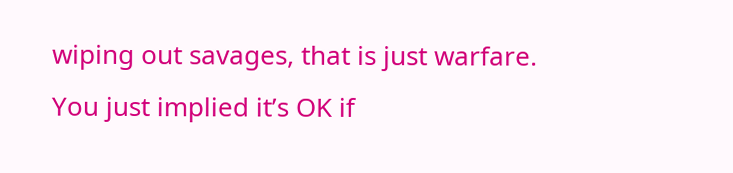wiping out savages, that is just warfare. You just implied it’s OK if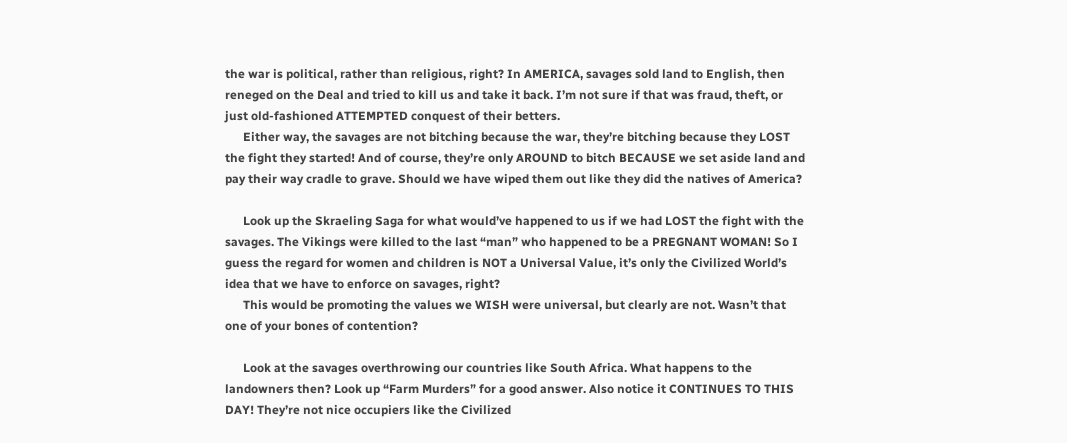the war is political, rather than religious, right? In AMERICA, savages sold land to English, then reneged on the Deal and tried to kill us and take it back. I’m not sure if that was fraud, theft, or just old-fashioned ATTEMPTED conquest of their betters.
      Either way, the savages are not bitching because the war, they’re bitching because they LOST the fight they started! And of course, they’re only AROUND to bitch BECAUSE we set aside land and pay their way cradle to grave. Should we have wiped them out like they did the natives of America?

      Look up the Skraeling Saga for what would’ve happened to us if we had LOST the fight with the savages. The Vikings were killed to the last “man” who happened to be a PREGNANT WOMAN! So I guess the regard for women and children is NOT a Universal Value, it’s only the Civilized World’s idea that we have to enforce on savages, right?
      This would be promoting the values we WISH were universal, but clearly are not. Wasn’t that one of your bones of contention?

      Look at the savages overthrowing our countries like South Africa. What happens to the landowners then? Look up “Farm Murders” for a good answer. Also notice it CONTINUES TO THIS DAY! They’re not nice occupiers like the Civilized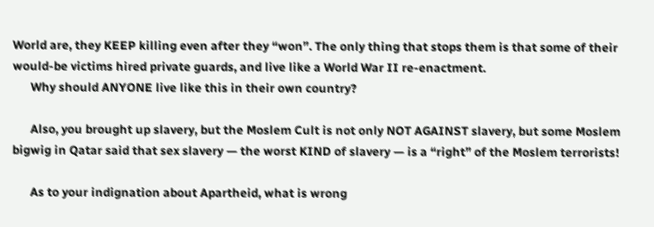World are, they KEEP killing even after they “won”. The only thing that stops them is that some of their would-be victims hired private guards, and live like a World War II re-enactment.
      Why should ANYONE live like this in their own country?

      Also, you brought up slavery, but the Moslem Cult is not only NOT AGAINST slavery, but some Moslem bigwig in Qatar said that sex slavery — the worst KIND of slavery — is a “right” of the Moslem terrorists!

      As to your indignation about Apartheid, what is wrong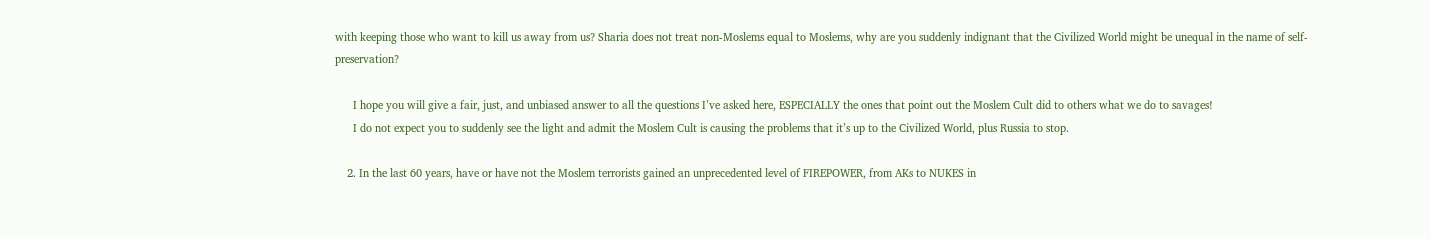with keeping those who want to kill us away from us? Sharia does not treat non-Moslems equal to Moslems, why are you suddenly indignant that the Civilized World might be unequal in the name of self-preservation?

      I hope you will give a fair, just, and unbiased answer to all the questions I’ve asked here, ESPECIALLY the ones that point out the Moslem Cult did to others what we do to savages!
      I do not expect you to suddenly see the light and admit the Moslem Cult is causing the problems that it’s up to the Civilized World, plus Russia to stop.

    2. In the last 60 years, have or have not the Moslem terrorists gained an unprecedented level of FIREPOWER, from AKs to NUKES in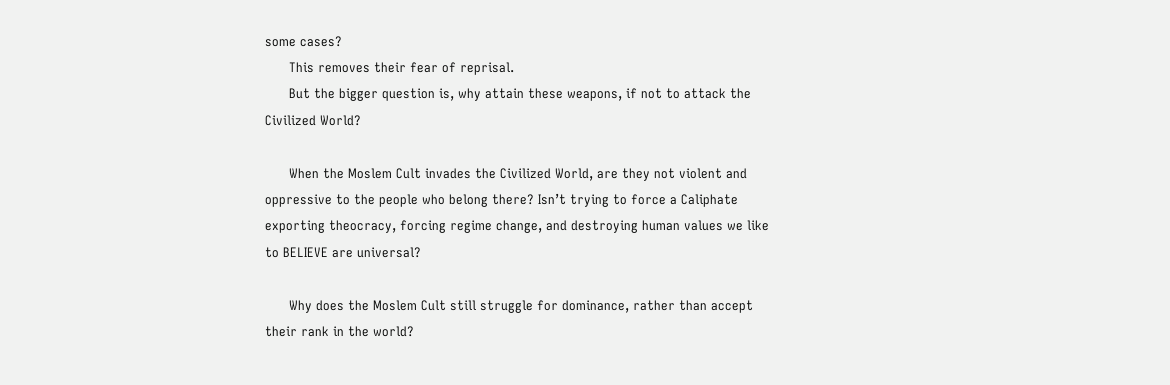some cases?
      This removes their fear of reprisal.
      But the bigger question is, why attain these weapons, if not to attack the Civilized World?

      When the Moslem Cult invades the Civilized World, are they not violent and oppressive to the people who belong there? Isn’t trying to force a Caliphate exporting theocracy, forcing regime change, and destroying human values we like to BELIEVE are universal?

      Why does the Moslem Cult still struggle for dominance, rather than accept their rank in the world?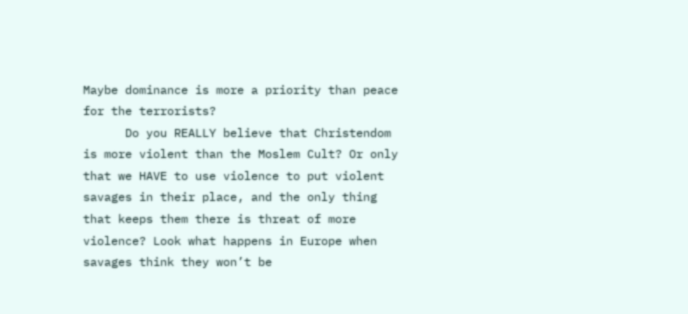Maybe dominance is more a priority than peace for the terrorists?
      Do you REALLY believe that Christendom is more violent than the Moslem Cult? Or only that we HAVE to use violence to put violent savages in their place, and the only thing that keeps them there is threat of more violence? Look what happens in Europe when savages think they won’t be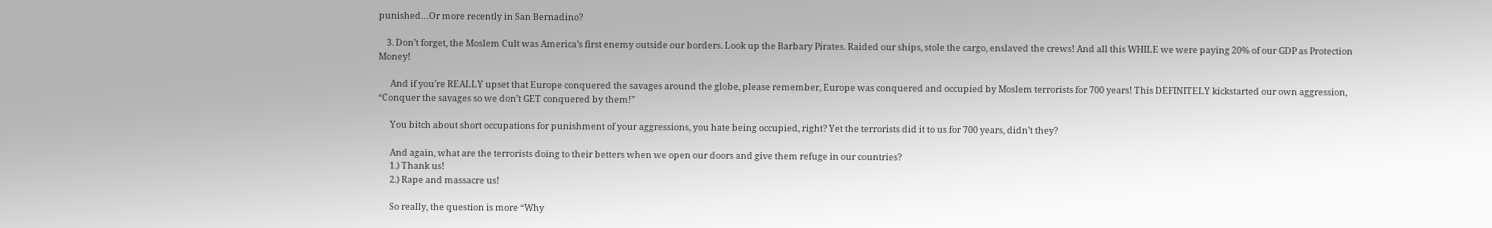punished…Or more recently in San Bernadino?

    3. Don’t forget, the Moslem Cult was America’s first enemy outside our borders. Look up the Barbary Pirates. Raided our ships, stole the cargo, enslaved the crews! And all this WHILE we were paying 20% of our GDP as Protection Money!

      And if you’re REALLY upset that Europe conquered the savages around the globe, please remember, Europe was conquered and occupied by Moslem terrorists for 700 years! This DEFINITELY kickstarted our own aggression, “Conquer the savages so we don’t GET conquered by them!”

      You bitch about short occupations for punishment of your aggressions, you hate being occupied, right? Yet the terrorists did it to us for 700 years, didn’t they?

      And again, what are the terrorists doing to their betters when we open our doors and give them refuge in our countries?
      1.) Thank us!
      2.) Rape and massacre us!

      So really, the question is more “Why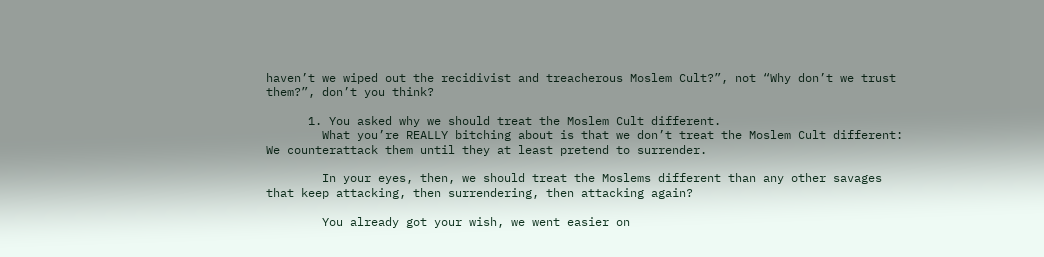haven’t we wiped out the recidivist and treacherous Moslem Cult?”, not “Why don’t we trust them?”, don’t you think?

      1. You asked why we should treat the Moslem Cult different.
        What you’re REALLY bitching about is that we don’t treat the Moslem Cult different: We counterattack them until they at least pretend to surrender.

        In your eyes, then, we should treat the Moslems different than any other savages that keep attacking, then surrendering, then attacking again?

        You already got your wish, we went easier on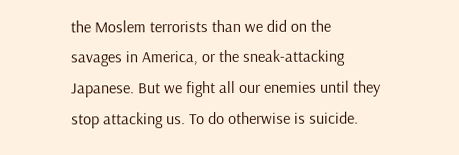the Moslem terrorists than we did on the savages in America, or the sneak-attacking Japanese. But we fight all our enemies until they stop attacking us. To do otherwise is suicide.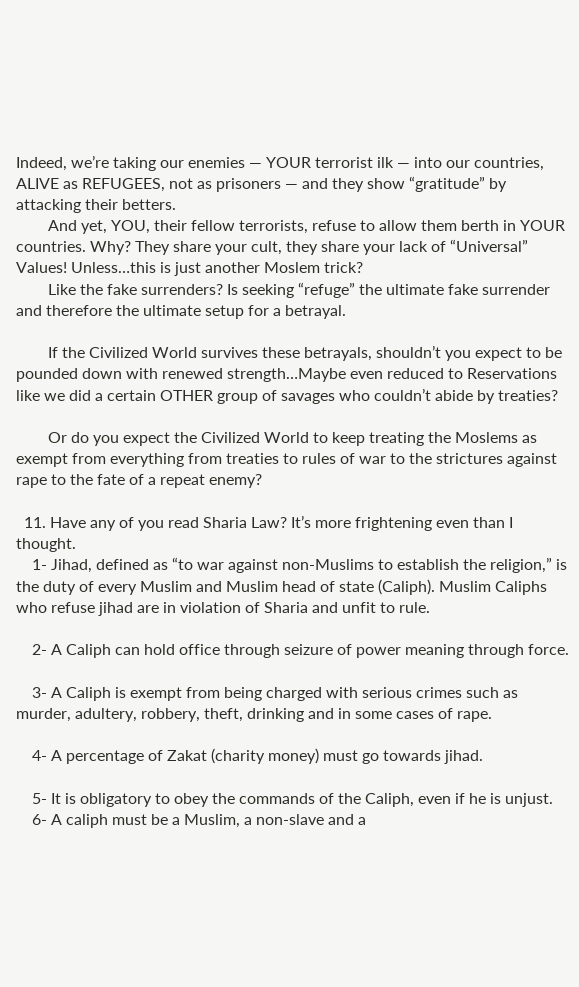Indeed, we’re taking our enemies — YOUR terrorist ilk — into our countries, ALIVE as REFUGEES, not as prisoners — and they show “gratitude” by attacking their betters.
        And yet, YOU, their fellow terrorists, refuse to allow them berth in YOUR countries. Why? They share your cult, they share your lack of “Universal” Values! Unless…this is just another Moslem trick?
        Like the fake surrenders? Is seeking “refuge” the ultimate fake surrender and therefore the ultimate setup for a betrayal.

        If the Civilized World survives these betrayals, shouldn’t you expect to be pounded down with renewed strength…Maybe even reduced to Reservations like we did a certain OTHER group of savages who couldn’t abide by treaties?

        Or do you expect the Civilized World to keep treating the Moslems as exempt from everything from treaties to rules of war to the strictures against rape to the fate of a repeat enemy?

  11. Have any of you read Sharia Law? It’s more frightening even than I thought.
    1- Jihad, defined as “to war against non-Muslims to establish the religion,” is the duty of every Muslim and Muslim head of state (Caliph). Muslim Caliphs who refuse jihad are in violation of Sharia and unfit to rule.

    2- A Caliph can hold office through seizure of power meaning through force.

    3- A Caliph is exempt from being charged with serious crimes such as murder, adultery, robbery, theft, drinking and in some cases of rape.

    4- A percentage of Zakat (charity money) must go towards jihad.

    5- It is obligatory to obey the commands of the Caliph, even if he is unjust.
    6- A caliph must be a Muslim, a non-slave and a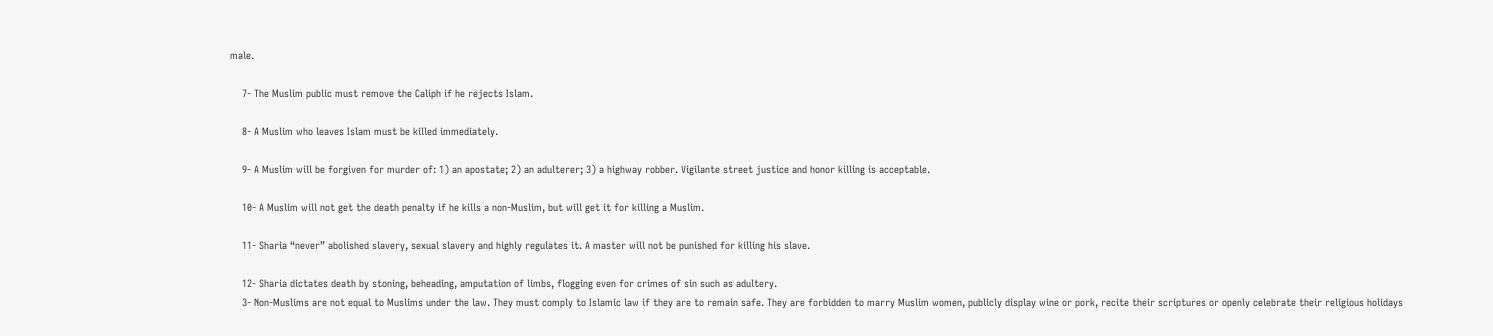male.

    7- The Muslim public must remove the Caliph if he rejects Islam.

    8- A Muslim who leaves Islam must be killed immediately.

    9- A Muslim will be forgiven for murder of: 1) an apostate; 2) an adulterer; 3) a highway robber. Vigilante street justice and honor killing is acceptable.

    10- A Muslim will not get the death penalty if he kills a non-Muslim, but will get it for killing a Muslim.

    11- Sharia “never” abolished slavery, sexual slavery and highly regulates it. A master will not be punished for killing his slave.

    12- Sharia dictates death by stoning, beheading, amputation of limbs, flogging even for crimes of sin such as adultery.
    3- Non-Muslims are not equal to Muslims under the law. They must comply to Islamic law if they are to remain safe. They are forbidden to marry Muslim women, publicly display wine or pork, recite their scriptures or openly celebrate their religious holidays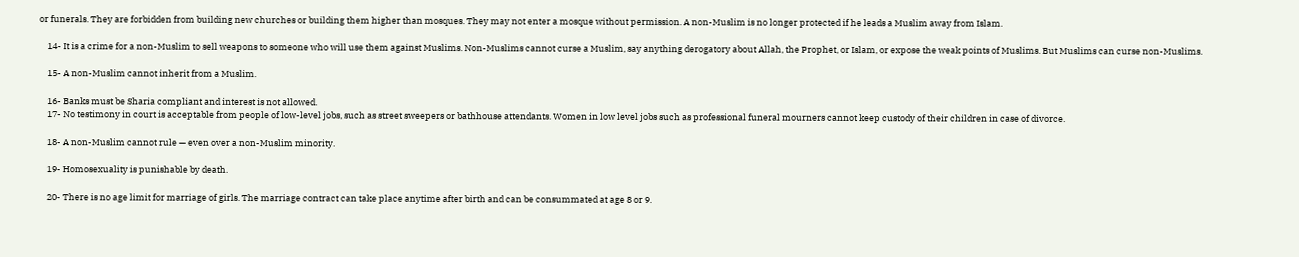or funerals. They are forbidden from building new churches or building them higher than mosques. They may not enter a mosque without permission. A non-Muslim is no longer protected if he leads a Muslim away from Islam.

    14- It is a crime for a non-Muslim to sell weapons to someone who will use them against Muslims. Non-Muslims cannot curse a Muslim, say anything derogatory about Allah, the Prophet, or Islam, or expose the weak points of Muslims. But Muslims can curse non-Muslims.

    15- A non-Muslim cannot inherit from a Muslim.

    16- Banks must be Sharia compliant and interest is not allowed.
    17- No testimony in court is acceptable from people of low-level jobs, such as street sweepers or bathhouse attendants. Women in low level jobs such as professional funeral mourners cannot keep custody of their children in case of divorce.

    18- A non-Muslim cannot rule — even over a non-Muslim minority.

    19- Homosexuality is punishable by death.

    20- There is no age limit for marriage of girls. The marriage contract can take place anytime after birth and can be consummated at age 8 or 9.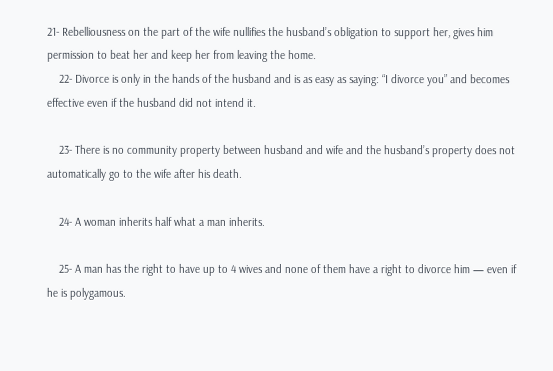21- Rebelliousness on the part of the wife nullifies the husband’s obligation to support her, gives him permission to beat her and keep her from leaving the home.
    22- Divorce is only in the hands of the husband and is as easy as saying: “I divorce you” and becomes effective even if the husband did not intend it.

    23- There is no community property between husband and wife and the husband’s property does not automatically go to the wife after his death.

    24- A woman inherits half what a man inherits.

    25- A man has the right to have up to 4 wives and none of them have a right to divorce him — even if he is polygamous.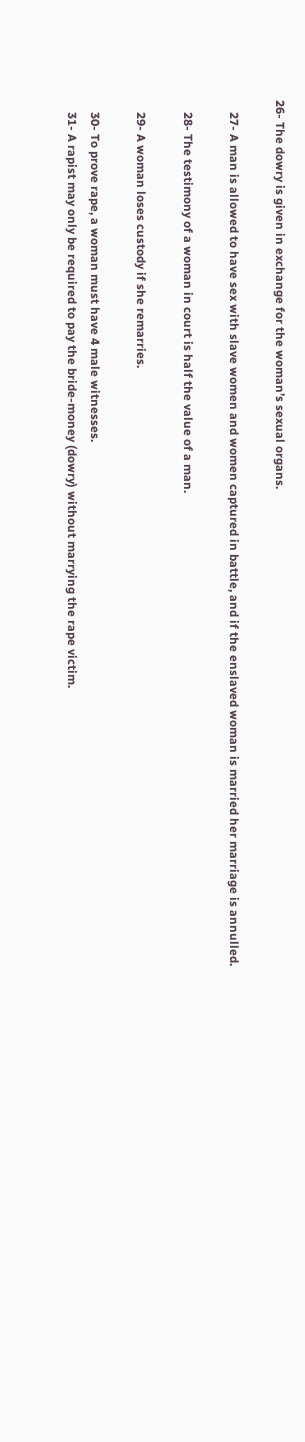26- The dowry is given in exchange for the woman’s sexual organs.

    27- A man is allowed to have sex with slave women and women captured in battle, and if the enslaved woman is married her marriage is annulled.

    28- The testimony of a woman in court is half the value of a man.

    29- A woman loses custody if she remarries.

    30- To prove rape, a woman must have 4 male witnesses.
    31- A rapist may only be required to pay the bride-money (dowry) without marrying the rape victim.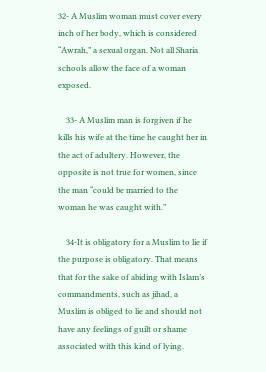32- A Muslim woman must cover every inch of her body, which is considered “Awrah,” a sexual organ. Not all Sharia schools allow the face of a woman exposed.

    33- A Muslim man is forgiven if he kills his wife at the time he caught her in the act of adultery. However, the opposite is not true for women, since the man “could be married to the woman he was caught with.”

    34-It is obligatory for a Muslim to lie if the purpose is obligatory. That means that for the sake of abiding with Islam’s commandments, such as jihad, a Muslim is obliged to lie and should not have any feelings of guilt or shame associated with this kind of lying.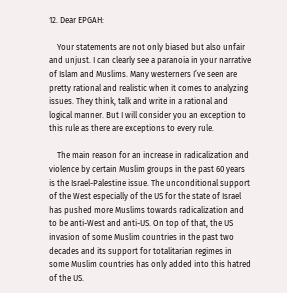12. Dear EPGAH:

    Your statements are not only biased but also unfair and unjust. I can clearly see a paranoia in your narrative of Islam and Muslims. Many westerners I’ve seen are pretty rational and realistic when it comes to analyzing issues. They think, talk and write in a rational and logical manner. But I will consider you an exception to this rule as there are exceptions to every rule.

    The main reason for an increase in radicalization and violence by certain Muslim groups in the past 60 years is the Israel-Palestine issue. The unconditional support of the West especially of the US for the state of Israel has pushed more Muslims towards radicalization and to be anti-West and anti-US. On top of that, the US invasion of some Muslim countries in the past two decades and its support for totalitarian regimes in some Muslim countries has only added into this hatred of the US.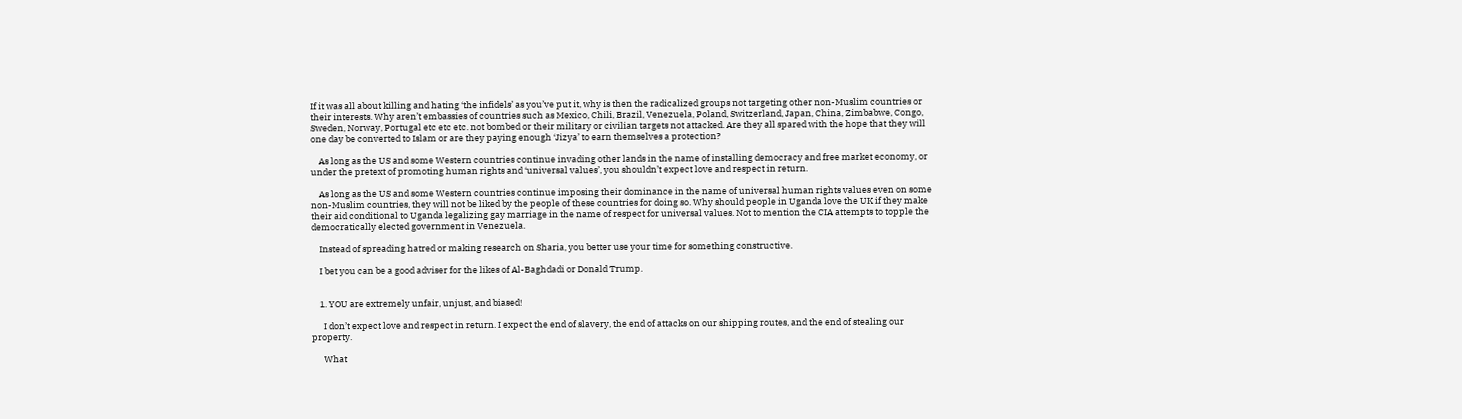If it was all about killing and hating ‘the infidels’ as you’ve put it, why is then the radicalized groups not targeting other non-Muslim countries or their interests. Why aren’t embassies of countries such as Mexico, Chili, Brazil, Venezuela, Poland, Switzerland, Japan, China, Zimbabwe, Congo, Sweden, Norway, Portugal etc etc etc. not bombed or their military or civilian targets not attacked. Are they all spared with the hope that they will one day be converted to Islam or are they paying enough ‘Jizya’ to earn themselves a protection?

    As long as the US and some Western countries continue invading other lands in the name of installing democracy and free market economy, or under the pretext of promoting human rights and ‘universal values’, you shouldn’t expect love and respect in return.

    As long as the US and some Western countries continue imposing their dominance in the name of universal human rights values even on some non-Muslim countries, they will not be liked by the people of these countries for doing so. Why should people in Uganda love the UK if they make their aid conditional to Uganda legalizing gay marriage in the name of respect for universal values. Not to mention the CIA attempts to topple the democratically elected government in Venezuela.

    Instead of spreading hatred or making research on Sharia, you better use your time for something constructive.

    I bet you can be a good adviser for the likes of Al-Baghdadi or Donald Trump.


    1. YOU are extremely unfair, unjust, and biased!

      I don’t expect love and respect in return. I expect the end of slavery, the end of attacks on our shipping routes, and the end of stealing our property.

      What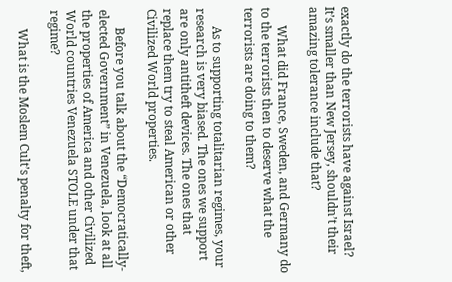exactly do the terrorists have against Israel? It’s smaller than New Jersey, shouldn’t their amazing tolerance include that?

      What did France, Sweden, and Germany do to the terrorists then to deserve what the terrorists are doing to them?

      As to supporting totalitarian regimes, your research is very biased. The ones we support are only antitheft devices. The ones that replace them try to steal American or other Civilized World properties.

      Before you talk about the “Democratically-elected Government” in Venezuela, look at all the properties of America and other Civilized World countries Venezuela STOLE under that regime?

      What is the Moslem Cult’s penalty for theft,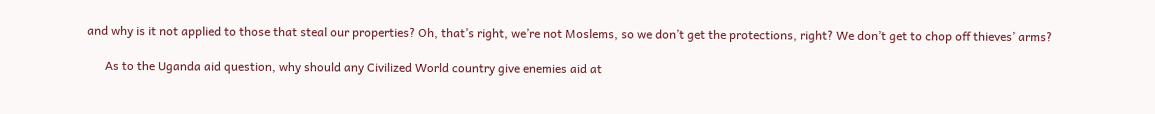and why is it not applied to those that steal our properties? Oh, that’s right, we’re not Moslems, so we don’t get the protections, right? We don’t get to chop off thieves’ arms?

      As to the Uganda aid question, why should any Civilized World country give enemies aid at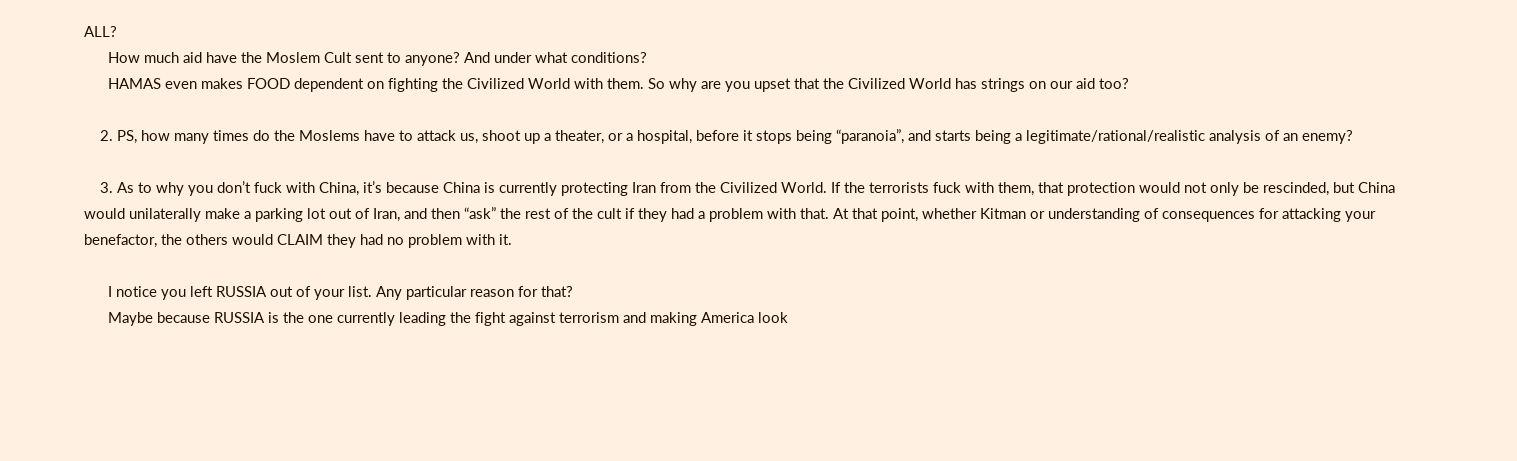ALL?
      How much aid have the Moslem Cult sent to anyone? And under what conditions?
      HAMAS even makes FOOD dependent on fighting the Civilized World with them. So why are you upset that the Civilized World has strings on our aid too?

    2. PS, how many times do the Moslems have to attack us, shoot up a theater, or a hospital, before it stops being “paranoia”, and starts being a legitimate/rational/realistic analysis of an enemy?

    3. As to why you don’t fuck with China, it’s because China is currently protecting Iran from the Civilized World. If the terrorists fuck with them, that protection would not only be rescinded, but China would unilaterally make a parking lot out of Iran, and then “ask” the rest of the cult if they had a problem with that. At that point, whether Kitman or understanding of consequences for attacking your benefactor, the others would CLAIM they had no problem with it.

      I notice you left RUSSIA out of your list. Any particular reason for that?
      Maybe because RUSSIA is the one currently leading the fight against terrorism and making America look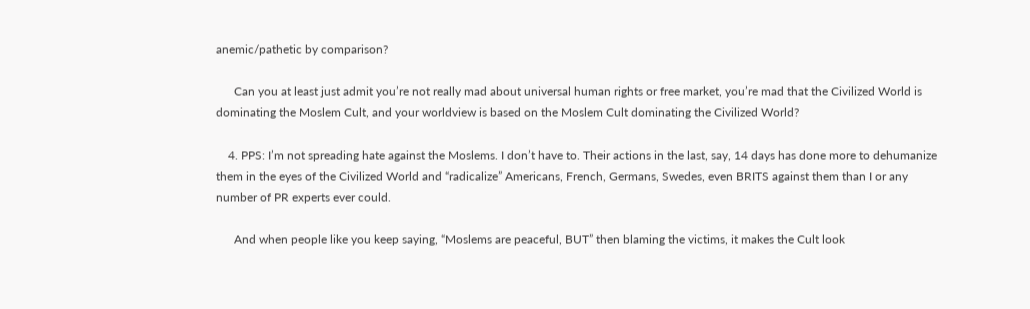anemic/pathetic by comparison?

      Can you at least just admit you’re not really mad about universal human rights or free market, you’re mad that the Civilized World is dominating the Moslem Cult, and your worldview is based on the Moslem Cult dominating the Civilized World?

    4. PPS: I’m not spreading hate against the Moslems. I don’t have to. Their actions in the last, say, 14 days has done more to dehumanize them in the eyes of the Civilized World and “radicalize” Americans, French, Germans, Swedes, even BRITS against them than I or any number of PR experts ever could.

      And when people like you keep saying, “Moslems are peaceful, BUT” then blaming the victims, it makes the Cult look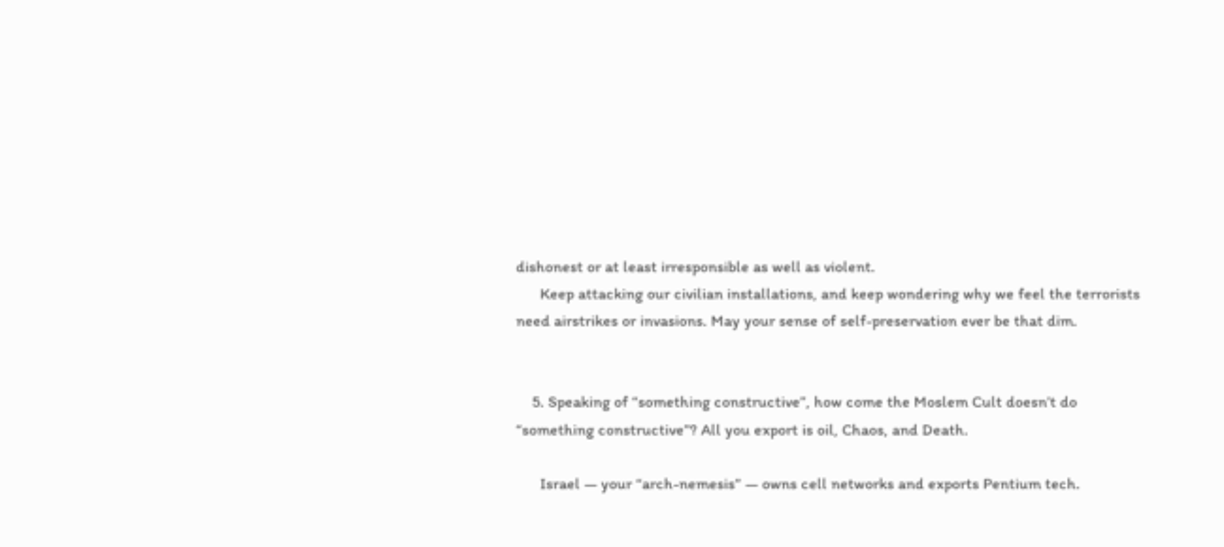dishonest or at least irresponsible as well as violent.
      Keep attacking our civilian installations, and keep wondering why we feel the terrorists need airstrikes or invasions. May your sense of self-preservation ever be that dim.


    5. Speaking of “something constructive”, how come the Moslem Cult doesn’t do “something constructive”? All you export is oil, Chaos, and Death.

      Israel — your “arch-nemesis” — owns cell networks and exports Pentium tech.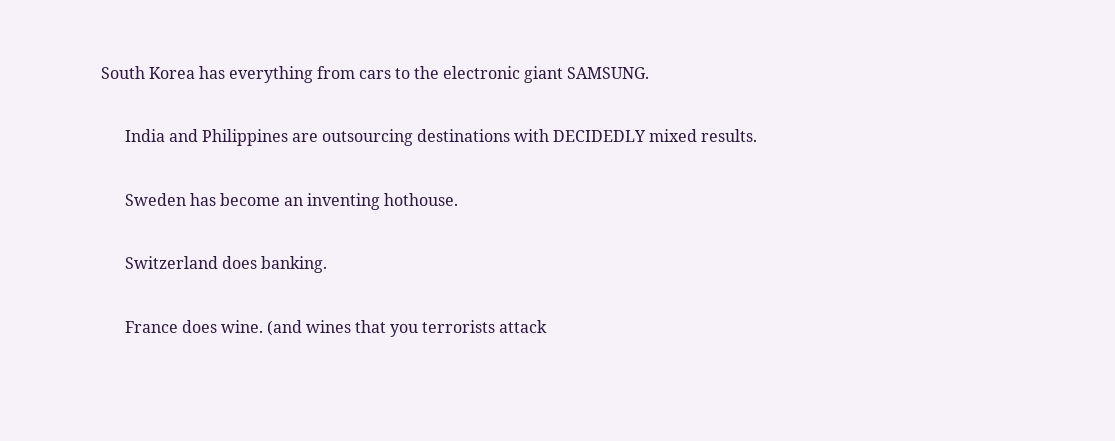South Korea has everything from cars to the electronic giant SAMSUNG.

      India and Philippines are outsourcing destinations with DECIDEDLY mixed results.

      Sweden has become an inventing hothouse.

      Switzerland does banking.

      France does wine. (and wines that you terrorists attack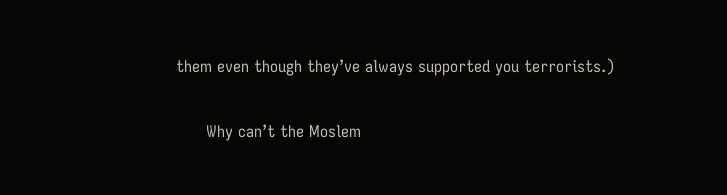them even though they’ve always supported you terrorists.)

      Why can’t the Moslem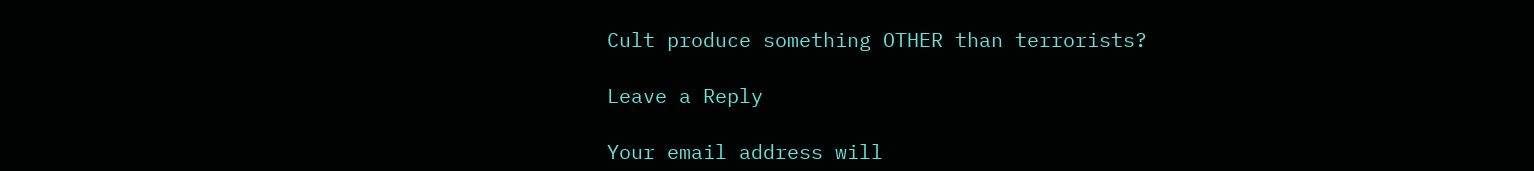Cult produce something OTHER than terrorists?

Leave a Reply

Your email address will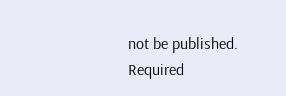not be published. Required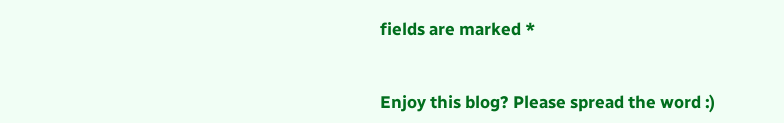fields are marked *


Enjoy this blog? Please spread the word :)